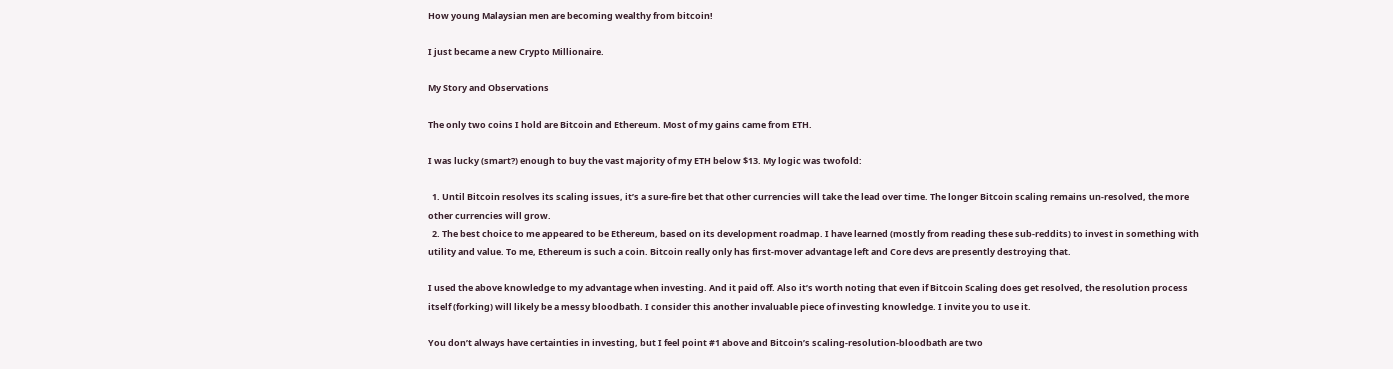How young Malaysian men are becoming wealthy from bitcoin!

I just became a new Crypto Millionaire.

My Story and Observations

The only two coins I hold are Bitcoin and Ethereum. Most of my gains came from ETH.

I was lucky (smart?) enough to buy the vast majority of my ETH below $13. My logic was twofold:

  1. Until Bitcoin resolves its scaling issues, it’s a sure-fire bet that other currencies will take the lead over time. The longer Bitcoin scaling remains un-resolved, the more other currencies will grow.
  2. The best choice to me appeared to be Ethereum, based on its development roadmap. I have learned (mostly from reading these sub-reddits) to invest in something with utility and value. To me, Ethereum is such a coin. Bitcoin really only has first-mover advantage left and Core devs are presently destroying that.

I used the above knowledge to my advantage when investing. And it paid off. Also it’s worth noting that even if Bitcoin Scaling does get resolved, the resolution process itself (forking) will likely be a messy bloodbath. I consider this another invaluable piece of investing knowledge. I invite you to use it.

You don’t always have certainties in investing, but I feel point #1 above and Bitcoin’s scaling-resolution-bloodbath are two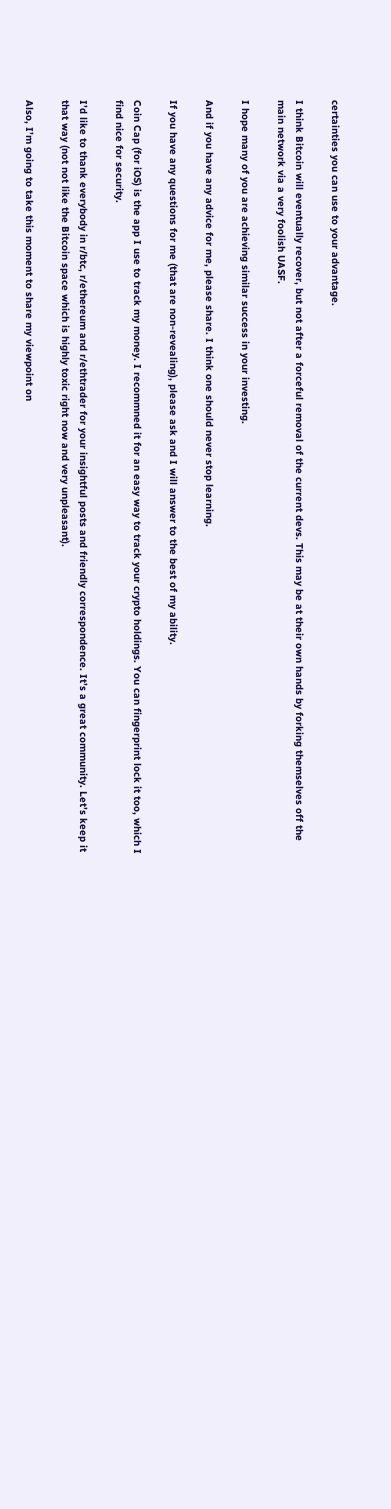certainties you can use to your advantage.

I think Bitcoin will eventually recover, but not after a forceful removal of the current devs. This may be at their own hands by forking themselves off the main network via a very foolish UASF.

I hope many of you are achieving similar success in your investing.

And if you have any advice for me, please share. I think one should never stop learning.

If you have any questions for me (that are non-revealing), please ask and I will answer to the best of my ability.

Coin Cap (for iOS) is the app I use to track my money. I recommned it for an easy way to track your crypto holdings. You can fingerprint lock it too, which I find nice for security.

I’d like to thank everybody in r/btc, r/ethereum and r/ethtrader for your insightful posts and friendly correspondence. It’s a great community. Let’s keep it that way (not not like the Bitcoin space which is highly toxic right now and very unpleasant).

Also, I’m going to take this moment to share my viewpoint on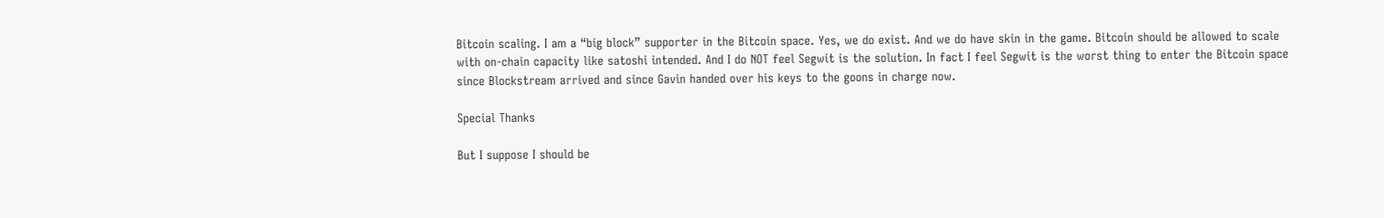Bitcoin scaling. I am a “big block” supporter in the Bitcoin space. Yes, we do exist. And we do have skin in the game. Bitcoin should be allowed to scale with on-chain capacity like satoshi intended. And I do NOT feel Segwit is the solution. In fact I feel Segwit is the worst thing to enter the Bitcoin space since Blockstream arrived and since Gavin handed over his keys to the goons in charge now.

Special Thanks

But I suppose I should be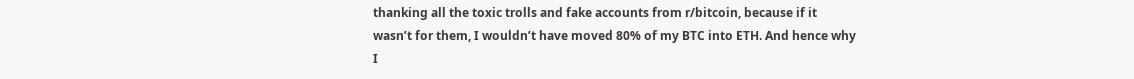thanking all the toxic trolls and fake accounts from r/bitcoin, because if it wasn’t for them, I wouldn’t have moved 80% of my BTC into ETH. And hence why I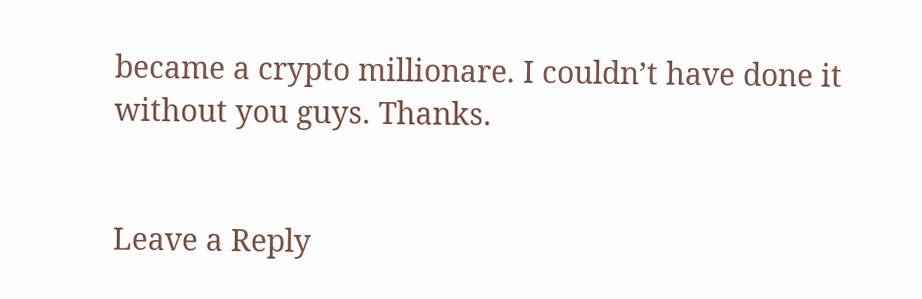became a crypto millionare. I couldn’t have done it without you guys. Thanks.


Leave a Reply